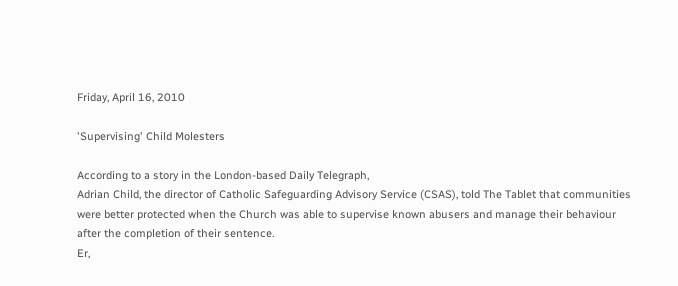Friday, April 16, 2010

'Supervising' Child Molesters

According to a story in the London-based Daily Telegraph,
Adrian Child, the director of Catholic Safeguarding Advisory Service (CSAS), told The Tablet that communities were better protected when the Church was able to supervise known abusers and manage their behaviour after the completion of their sentence.
Er,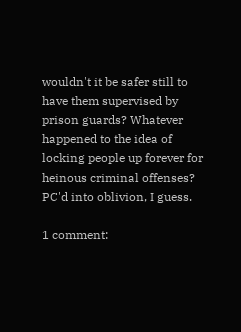wouldn't it be safer still to have them supervised by prison guards? Whatever happened to the idea of locking people up forever for heinous criminal offenses? PC'd into oblivion, I guess.

1 comment: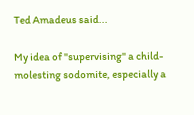Ted Amadeus said...

My idea of "supervising" a child-molesting sodomite, especially a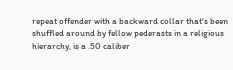repeat offender with a backward collar that's been shuffled around by fellow pederasts in a religious hierarchy, is a .50 caliber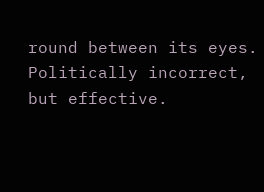round between its eyes.
Politically incorrect, but effective.